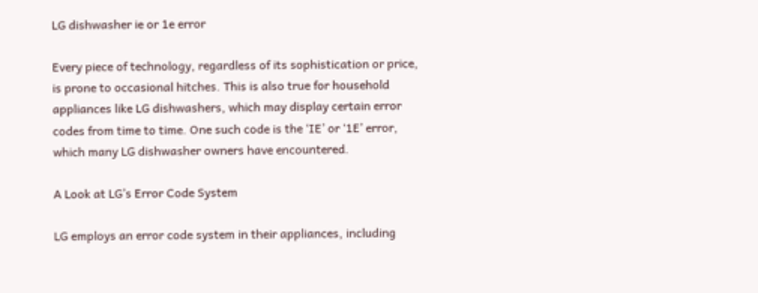LG dishwasher ie or 1e error

Every piece of technology, regardless of its sophistication or price, is prone to occasional hitches. This is also true for household appliances like LG dishwashers, which may display certain error codes from time to time. One such code is the ‘IE’ or ‘1E’ error, which many LG dishwasher owners have encountered.

A Look at LG’s Error Code System

LG employs an error code system in their appliances, including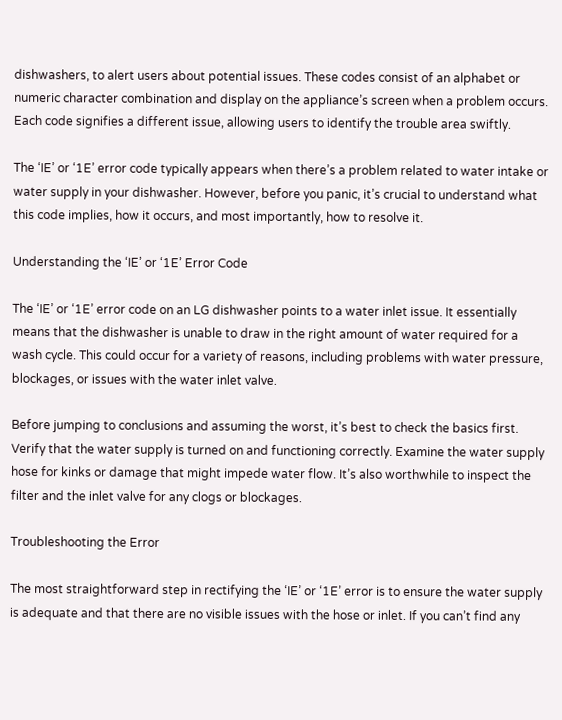dishwashers, to alert users about potential issues. These codes consist of an alphabet or numeric character combination and display on the appliance’s screen when a problem occurs. Each code signifies a different issue, allowing users to identify the trouble area swiftly.

The ‘IE’ or ‘1E’ error code typically appears when there’s a problem related to water intake or water supply in your dishwasher. However, before you panic, it’s crucial to understand what this code implies, how it occurs, and most importantly, how to resolve it.

Understanding the ‘IE’ or ‘1E’ Error Code

The ‘IE’ or ‘1E’ error code on an LG dishwasher points to a water inlet issue. It essentially means that the dishwasher is unable to draw in the right amount of water required for a wash cycle. This could occur for a variety of reasons, including problems with water pressure, blockages, or issues with the water inlet valve.

Before jumping to conclusions and assuming the worst, it’s best to check the basics first. Verify that the water supply is turned on and functioning correctly. Examine the water supply hose for kinks or damage that might impede water flow. It’s also worthwhile to inspect the filter and the inlet valve for any clogs or blockages.

Troubleshooting the Error

The most straightforward step in rectifying the ‘IE’ or ‘1E’ error is to ensure the water supply is adequate and that there are no visible issues with the hose or inlet. If you can’t find any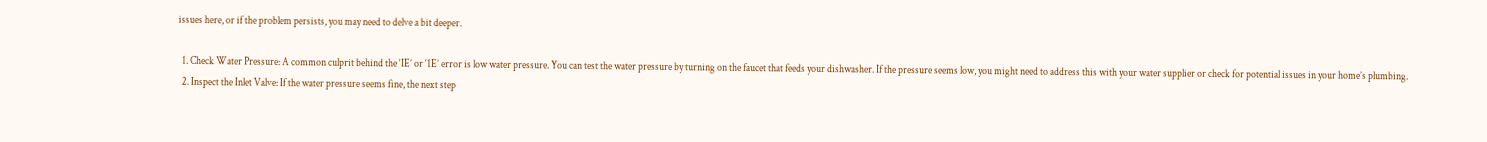issues here, or if the problem persists, you may need to delve a bit deeper.

  1. Check Water Pressure: A common culprit behind the ‘IE’ or ‘1E’ error is low water pressure. You can test the water pressure by turning on the faucet that feeds your dishwasher. If the pressure seems low, you might need to address this with your water supplier or check for potential issues in your home’s plumbing.
  2. Inspect the Inlet Valve: If the water pressure seems fine, the next step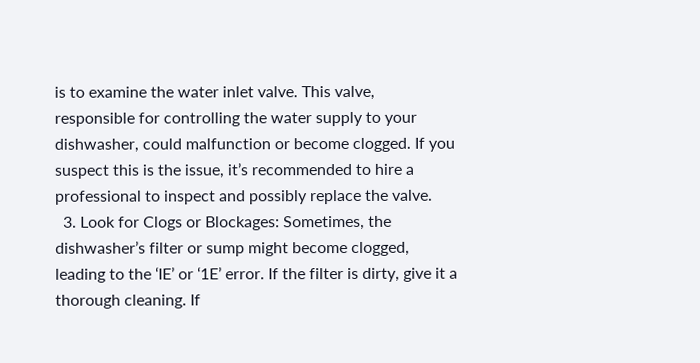is to examine the water inlet valve. This valve, responsible for controlling the water supply to your dishwasher, could malfunction or become clogged. If you suspect this is the issue, it’s recommended to hire a professional to inspect and possibly replace the valve.
  3. Look for Clogs or Blockages: Sometimes, the dishwasher’s filter or sump might become clogged, leading to the ‘IE’ or ‘1E’ error. If the filter is dirty, give it a thorough cleaning. If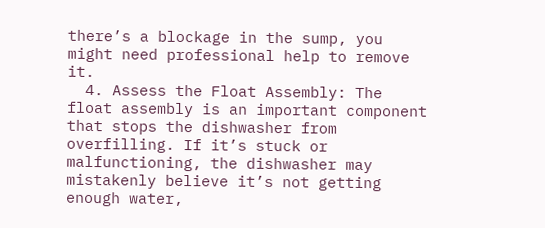there’s a blockage in the sump, you might need professional help to remove it.
  4. Assess the Float Assembly: The float assembly is an important component that stops the dishwasher from overfilling. If it’s stuck or malfunctioning, the dishwasher may mistakenly believe it’s not getting enough water,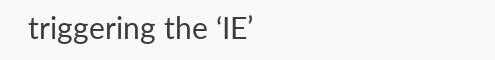triggering the ‘IE’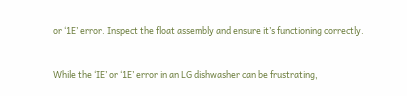or ‘1E’ error. Inspect the float assembly and ensure it’s functioning correctly.


While the ‘IE’ or ‘1E’ error in an LG dishwasher can be frustrating,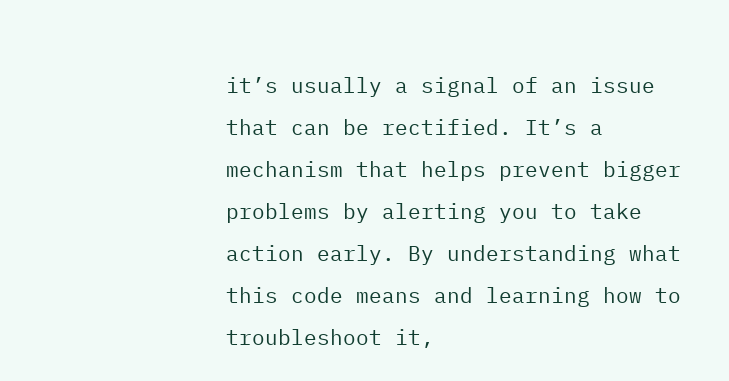it’s usually a signal of an issue that can be rectified. It’s a mechanism that helps prevent bigger problems by alerting you to take action early. By understanding what this code means and learning how to troubleshoot it,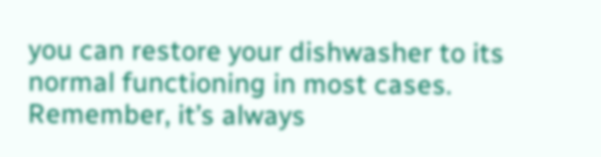you can restore your dishwasher to its normal functioning in most cases. Remember, it’s always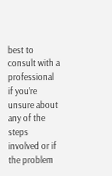best to consult with a professional if you’re unsure about any of the steps involved or if the problem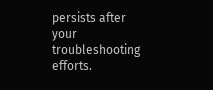persists after your troubleshooting efforts.